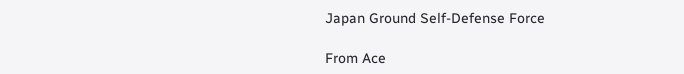Japan Ground Self-Defense Force

From Ace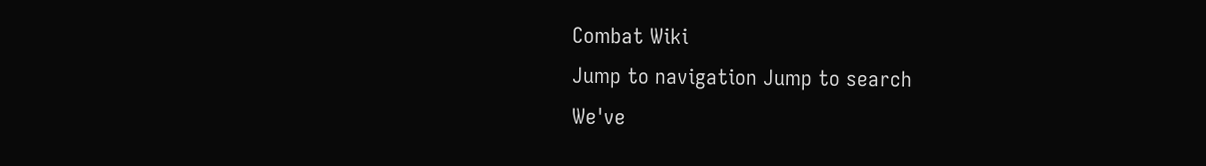Combat Wiki
Jump to navigation Jump to search
We've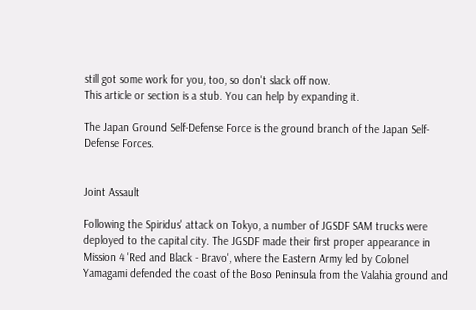still got some work for you, too, so don't slack off now.
This article or section is a stub. You can help by expanding it.

The Japan Ground Self-Defense Force is the ground branch of the Japan Self-Defense Forces.


Joint Assault

Following the Spiridus' attack on Tokyo, a number of JGSDF SAM trucks were deployed to the capital city. The JGSDF made their first proper appearance in Mission 4 'Red and Black - Bravo', where the Eastern Army led by Colonel Yamagami defended the coast of the Boso Peninsula from the Valahia ground and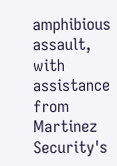amphibious assault, with assistance from Martinez Security's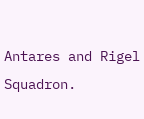Antares and Rigel Squadron.